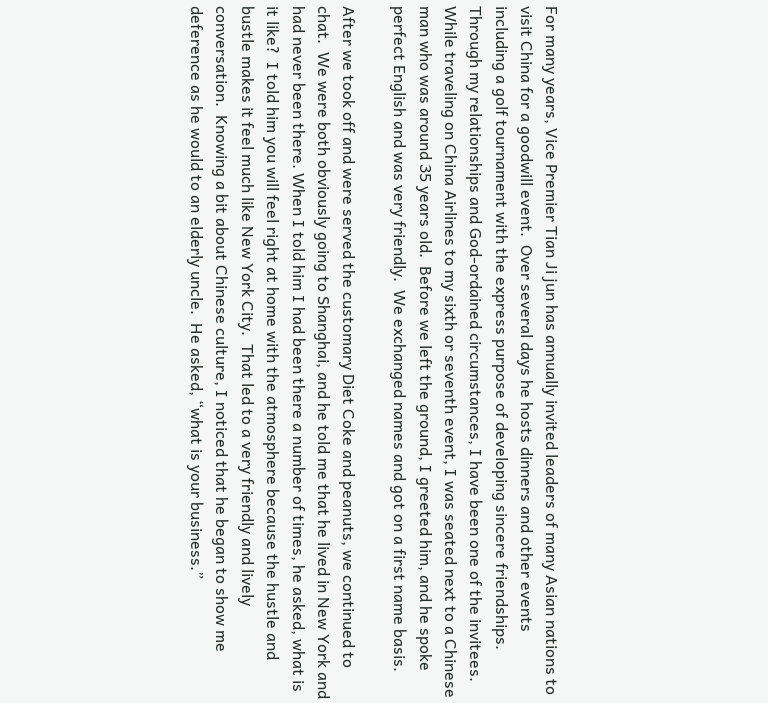For many years, Vice Premier Tian Ji jun has annually invited leaders of many Asian nations to visit China for a goodwill event.  Over several days he hosts dinners and other events including a golf tournament with the express purpose of developing sincere friendships.  Through my relationships and God-ordained circumstances, I have been one of the invitees.  While traveling on China Airlines to my sixth or seventh event, I was seated next to a Chinese man who was around 35 years old.  Before we left the ground, I greeted him, and he spoke perfect English and was very friendly.  We exchanged names and got on a first name basis.

After we took off and were served the customary Diet Coke and peanuts, we continued to chat.  We were both obviously going to Shanghai, and he told me that he lived in New York and had never been there. When I told him I had been there a number of times, he asked, what is it like?  I told him you will feel right at home with the atmosphere because the hustle and bustle makes it feel much like New York City.  That led to a very friendly and lively conversation.  Knowing a bit about Chinese culture, I noticed that he began to show me deference as he would to an elderly uncle.  He asked, “what is your business.”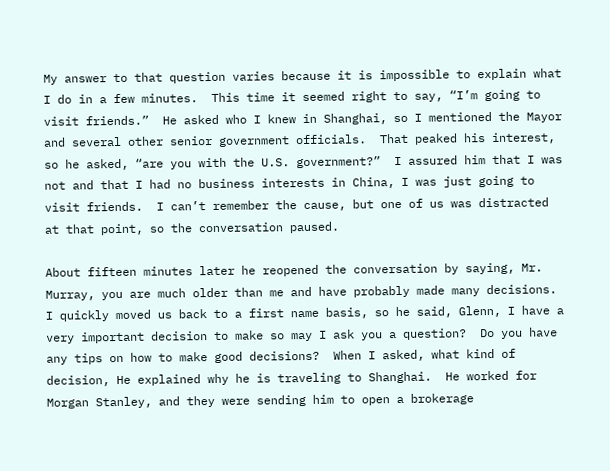My answer to that question varies because it is impossible to explain what I do in a few minutes.  This time it seemed right to say, “I’m going to visit friends.”  He asked who I knew in Shanghai, so I mentioned the Mayor and several other senior government officials.  That peaked his interest, so he asked, “are you with the U.S. government?”  I assured him that I was not and that I had no business interests in China, I was just going to visit friends.  I can’t remember the cause, but one of us was distracted at that point, so the conversation paused.

About fifteen minutes later he reopened the conversation by saying, Mr. Murray, you are much older than me and have probably made many decisions.   I quickly moved us back to a first name basis, so he said, Glenn, I have a very important decision to make so may I ask you a question?  Do you have any tips on how to make good decisions?  When I asked, what kind of decision, He explained why he is traveling to Shanghai.  He worked for Morgan Stanley, and they were sending him to open a brokerage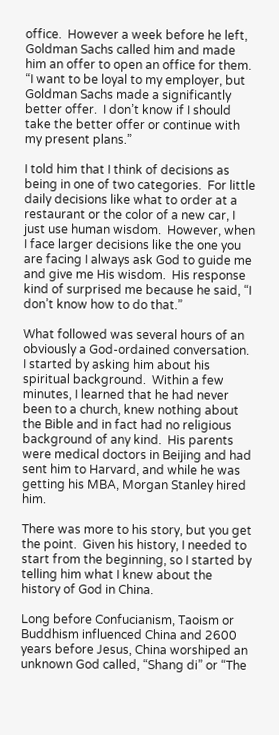office.  However a week before he left, Goldman Sachs called him and made him an offer to open an office for them.  “I want to be loyal to my employer, but Goldman Sachs made a significantly better offer.  I don’t know if I should take the better offer or continue with my present plans.”

I told him that I think of decisions as being in one of two categories.  For little daily decisions like what to order at a restaurant or the color of a new car, I just use human wisdom.  However, when I face larger decisions like the one you are facing I always ask God to guide me and give me His wisdom.  His response kind of surprised me because he said, “I don’t know how to do that.”

What followed was several hours of an obviously a God-ordained conversation.  I started by asking him about his spiritual background.  Within a few minutes, I learned that he had never been to a church, knew nothing about the Bible and in fact had no religious background of any kind.  His parents were medical doctors in Beijing and had sent him to Harvard, and while he was getting his MBA, Morgan Stanley hired him.

There was more to his story, but you get the point.  Given his history, I needed to start from the beginning, so I started by telling him what I knew about the history of God in China.

Long before Confucianism, Taoism or Buddhism influenced China and 2600 years before Jesus, China worshiped an unknown God called, “Shang di” or “The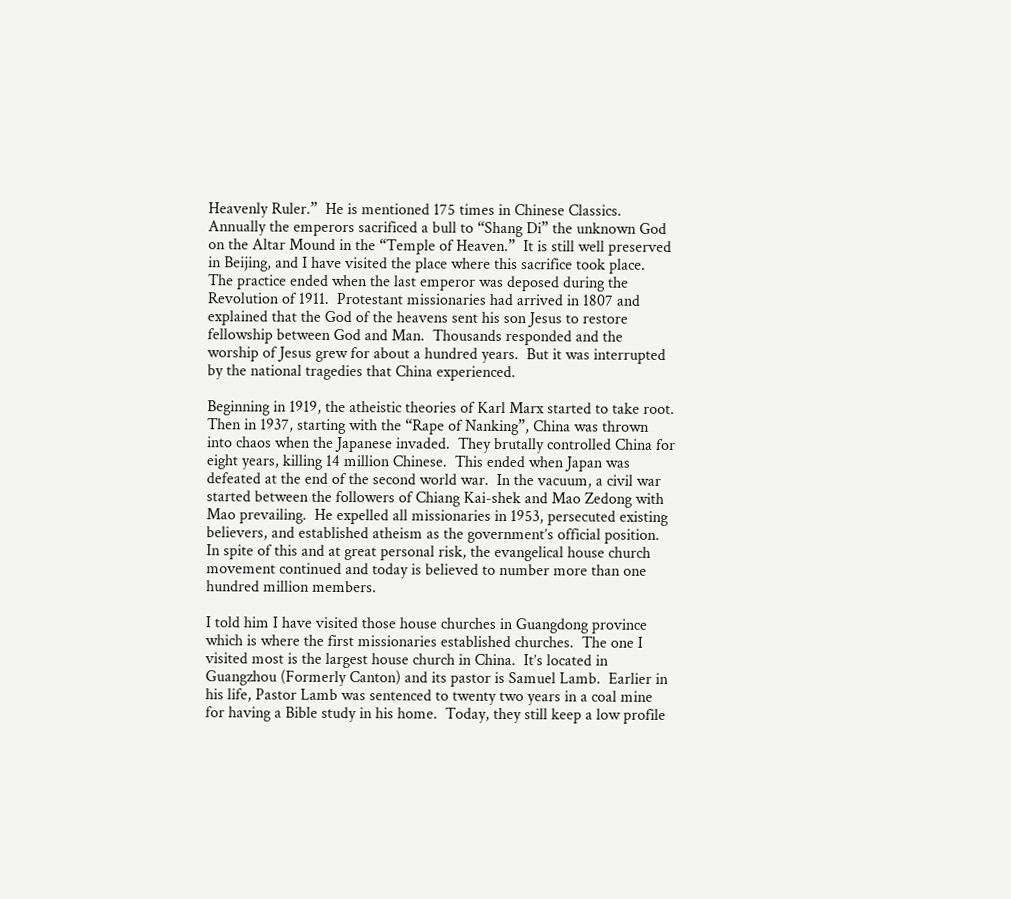Heavenly Ruler.”  He is mentioned 175 times in Chinese Classics.  Annually the emperors sacrificed a bull to “Shang Di” the unknown God on the Altar Mound in the “Temple of Heaven.”  It is still well preserved in Beijing, and I have visited the place where this sacrifice took place.  The practice ended when the last emperor was deposed during the Revolution of 1911.  Protestant missionaries had arrived in 1807 and explained that the God of the heavens sent his son Jesus to restore fellowship between God and Man.  Thousands responded and the worship of Jesus grew for about a hundred years.  But it was interrupted by the national tragedies that China experienced.

Beginning in 1919, the atheistic theories of Karl Marx started to take root.  Then in 1937, starting with the “Rape of Nanking”, China was thrown into chaos when the Japanese invaded.  They brutally controlled China for eight years, killing 14 million Chinese.  This ended when Japan was defeated at the end of the second world war.  In the vacuum, a civil war started between the followers of Chiang Kai-shek and Mao Zedong with Mao prevailing.  He expelled all missionaries in 1953, persecuted existing believers, and established atheism as the government’s official position.  In spite of this and at great personal risk, the evangelical house church movement continued and today is believed to number more than one hundred million members.

I told him I have visited those house churches in Guangdong province which is where the first missionaries established churches.  The one I visited most is the largest house church in China.  It’s located in Guangzhou (Formerly Canton) and its pastor is Samuel Lamb.  Earlier in his life, Pastor Lamb was sentenced to twenty two years in a coal mine for having a Bible study in his home.  Today, they still keep a low profile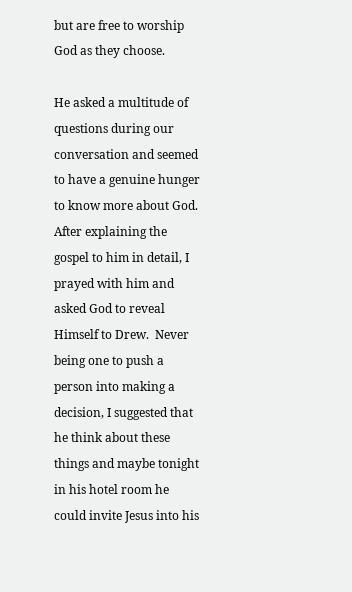but are free to worship God as they choose.

He asked a multitude of questions during our conversation and seemed to have a genuine hunger to know more about God.  After explaining the gospel to him in detail, I prayed with him and asked God to reveal Himself to Drew.  Never being one to push a person into making a decision, I suggested that he think about these things and maybe tonight in his hotel room he could invite Jesus into his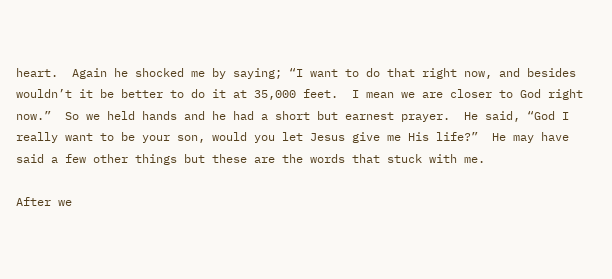heart.  Again he shocked me by saying; “I want to do that right now, and besides wouldn’t it be better to do it at 35,000 feet.  I mean we are closer to God right now.”  So we held hands and he had a short but earnest prayer.  He said, “God I really want to be your son, would you let Jesus give me His life?”  He may have said a few other things but these are the words that stuck with me.

After we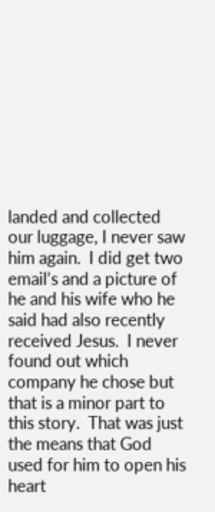landed and collected our luggage, I never saw him again.  I did get two email’s and a picture of he and his wife who he said had also recently received Jesus.  I never found out which company he chose but that is a minor part to this story.  That was just the means that God used for him to open his heart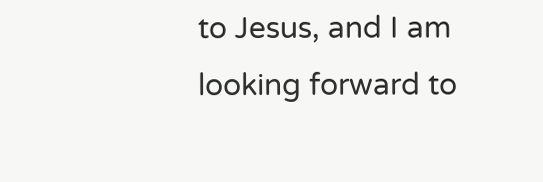to Jesus, and I am looking forward to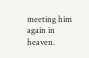meeting him again in heaven.